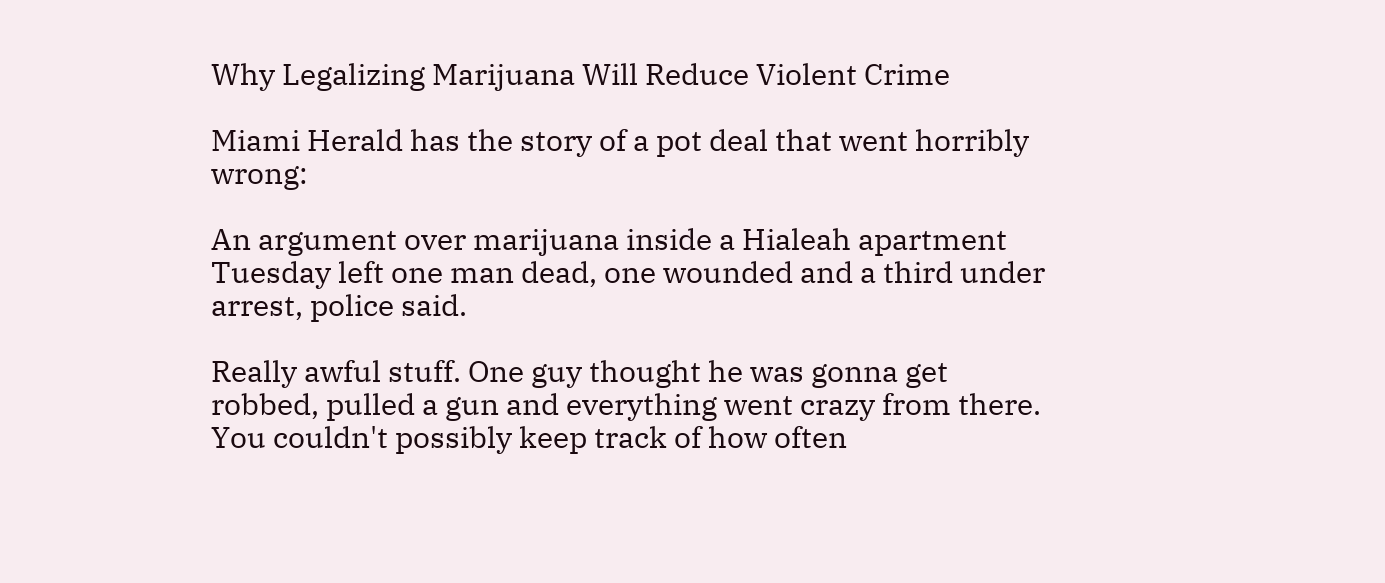Why Legalizing Marijuana Will Reduce Violent Crime

Miami Herald has the story of a pot deal that went horribly wrong:

An argument over marijuana inside a Hialeah apartment Tuesday left one man dead, one wounded and a third under arrest, police said.

Really awful stuff. One guy thought he was gonna get robbed, pulled a gun and everything went crazy from there. You couldn't possibly keep track of how often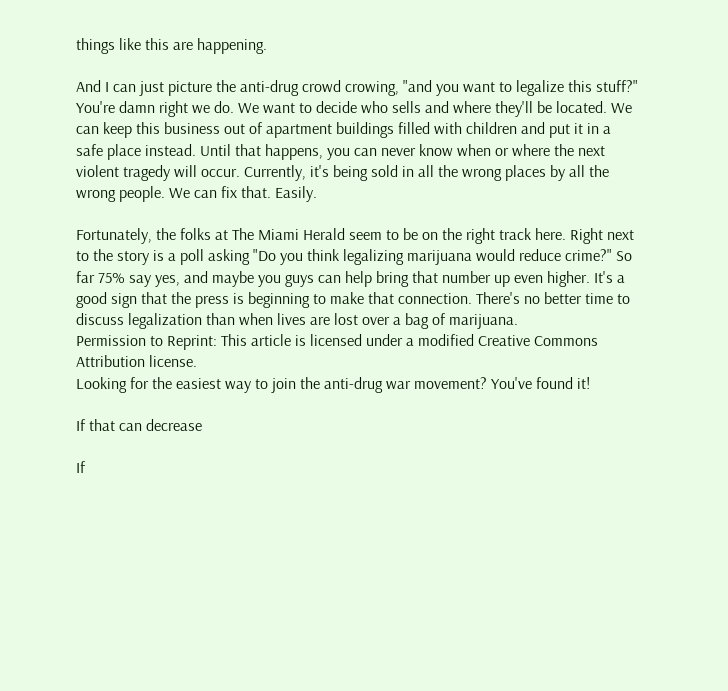things like this are happening.

And I can just picture the anti-drug crowd crowing, "and you want to legalize this stuff?" You're damn right we do. We want to decide who sells and where they'll be located. We can keep this business out of apartment buildings filled with children and put it in a safe place instead. Until that happens, you can never know when or where the next violent tragedy will occur. Currently, it's being sold in all the wrong places by all the wrong people. We can fix that. Easily.

Fortunately, the folks at The Miami Herald seem to be on the right track here. Right next to the story is a poll asking "Do you think legalizing marijuana would reduce crime?" So far 75% say yes, and maybe you guys can help bring that number up even higher. It's a good sign that the press is beginning to make that connection. There's no better time to discuss legalization than when lives are lost over a bag of marijuana.
Permission to Reprint: This article is licensed under a modified Creative Commons Attribution license.
Looking for the easiest way to join the anti-drug war movement? You've found it!

If that can decrease

If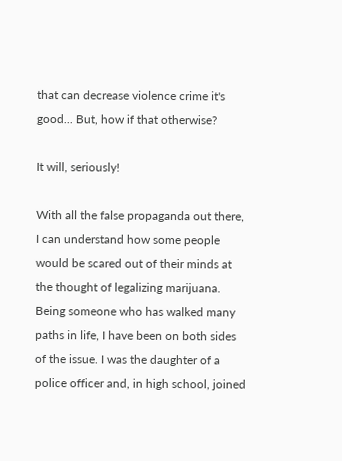that can decrease violence crime it's good... But, how if that otherwise?

It will, seriously!

With all the false propaganda out there, I can understand how some people would be scared out of their minds at the thought of legalizing marijuana. Being someone who has walked many paths in life, I have been on both sides of the issue. I was the daughter of a police officer and, in high school, joined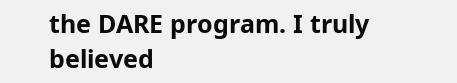the DARE program. I truly believed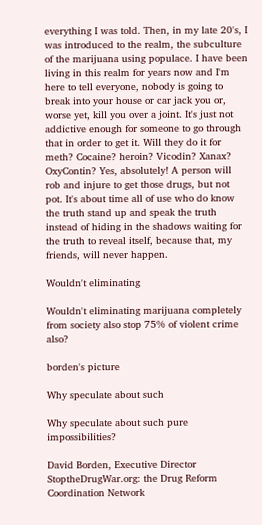everything I was told. Then, in my late 20's, I was introduced to the realm, the subculture of the marijuana using populace. I have been living in this realm for years now and I'm here to tell everyone, nobody is going to break into your house or car jack you or, worse yet, kill you over a joint. It's just not addictive enough for someone to go through that in order to get it. Will they do it for meth? Cocaine? heroin? Vicodin? Xanax? OxyContin? Yes, absolutely! A person will rob and injure to get those drugs, but not pot. It's about time all of use who do know the truth stand up and speak the truth instead of hiding in the shadows waiting for the truth to reveal itself, because that, my friends, will never happen.

Wouldn't eliminating

Wouldn't eliminating marijuana completely from society also stop 75% of violent crime also?

borden's picture

Why speculate about such

Why speculate about such pure impossibilities?

David Borden, Executive Director
StoptheDrugWar.org: the Drug Reform Coordination Network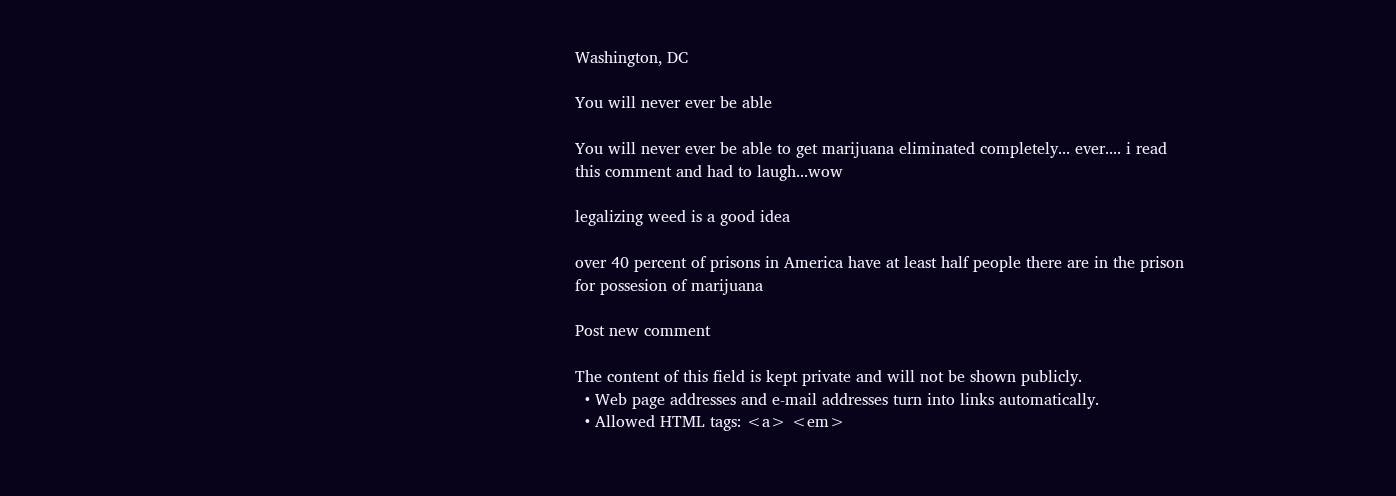Washington, DC

You will never ever be able

You will never ever be able to get marijuana eliminated completely... ever.... i read this comment and had to laugh...wow

legalizing weed is a good idea

over 40 percent of prisons in America have at least half people there are in the prison for possesion of marijuana

Post new comment

The content of this field is kept private and will not be shown publicly.
  • Web page addresses and e-mail addresses turn into links automatically.
  • Allowed HTML tags: <a> <em>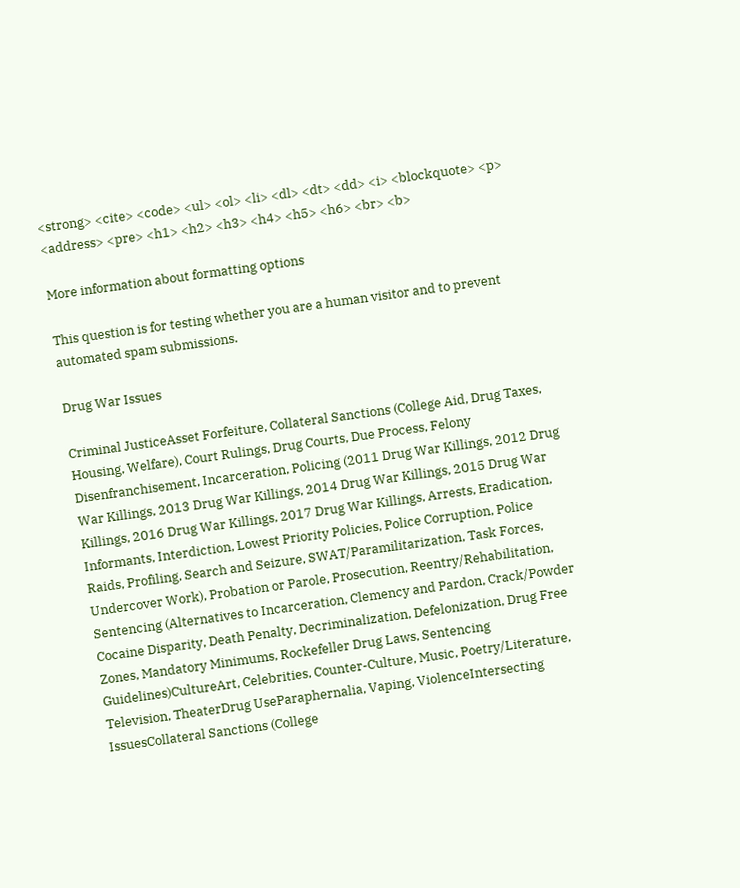<strong> <cite> <code> <ul> <ol> <li> <dl> <dt> <dd> <i> <blockquote> <p> <address> <pre> <h1> <h2> <h3> <h4> <h5> <h6> <br> <b>

More information about formatting options

This question is for testing whether you are a human visitor and to prevent automated spam submissions.

Drug War Issues

Criminal JusticeAsset Forfeiture, Collateral Sanctions (College Aid, Drug Taxes, Housing, Welfare), Court Rulings, Drug Courts, Due Process, Felony Disenfranchisement, Incarceration, Policing (2011 Drug War Killings, 2012 Drug War Killings, 2013 Drug War Killings, 2014 Drug War Killings, 2015 Drug War Killings, 2016 Drug War Killings, 2017 Drug War Killings, Arrests, Eradication, Informants, Interdiction, Lowest Priority Policies, Police Corruption, Police Raids, Profiling, Search and Seizure, SWAT/Paramilitarization, Task Forces, Undercover Work), Probation or Parole, Prosecution, Reentry/Rehabilitation, Sentencing (Alternatives to Incarceration, Clemency and Pardon, Crack/Powder Cocaine Disparity, Death Penalty, Decriminalization, Defelonization, Drug Free Zones, Mandatory Minimums, Rockefeller Drug Laws, Sentencing Guidelines)CultureArt, Celebrities, Counter-Culture, Music, Poetry/Literature, Television, TheaterDrug UseParaphernalia, Vaping, ViolenceIntersecting IssuesCollateral Sanctions (College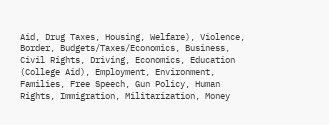Aid, Drug Taxes, Housing, Welfare), Violence, Border, Budgets/Taxes/Economics, Business, Civil Rights, Driving, Economics, Education (College Aid), Employment, Environment, Families, Free Speech, Gun Policy, Human Rights, Immigration, Militarization, Money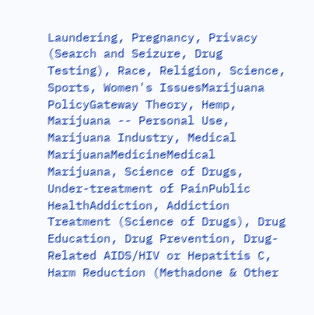Laundering, Pregnancy, Privacy (Search and Seizure, Drug Testing), Race, Religion, Science, Sports, Women's IssuesMarijuana PolicyGateway Theory, Hemp, Marijuana -- Personal Use, Marijuana Industry, Medical MarijuanaMedicineMedical Marijuana, Science of Drugs, Under-treatment of PainPublic HealthAddiction, Addiction Treatment (Science of Drugs), Drug Education, Drug Prevention, Drug-Related AIDS/HIV or Hepatitis C, Harm Reduction (Methadone & Other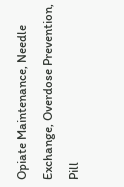Opiate Maintenance, Needle Exchange, Overdose Prevention, Pill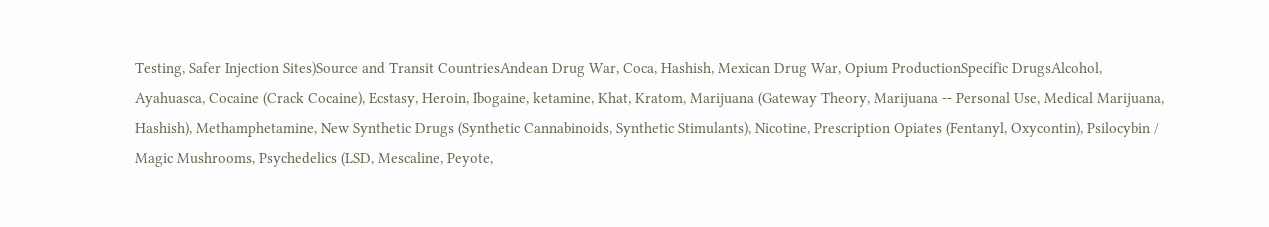Testing, Safer Injection Sites)Source and Transit CountriesAndean Drug War, Coca, Hashish, Mexican Drug War, Opium ProductionSpecific DrugsAlcohol, Ayahuasca, Cocaine (Crack Cocaine), Ecstasy, Heroin, Ibogaine, ketamine, Khat, Kratom, Marijuana (Gateway Theory, Marijuana -- Personal Use, Medical Marijuana, Hashish), Methamphetamine, New Synthetic Drugs (Synthetic Cannabinoids, Synthetic Stimulants), Nicotine, Prescription Opiates (Fentanyl, Oxycontin), Psilocybin / Magic Mushrooms, Psychedelics (LSD, Mescaline, Peyote,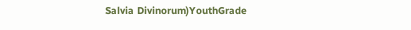Salvia Divinorum)YouthGrade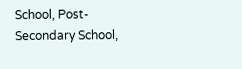School, Post-Secondary School,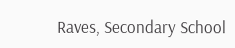Raves, Secondary School